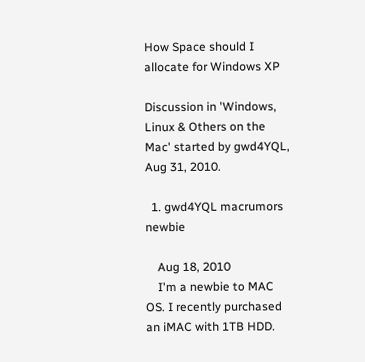How Space should I allocate for Windows XP

Discussion in 'Windows, Linux & Others on the Mac' started by gwd4YQL, Aug 31, 2010.

  1. gwd4YQL macrumors newbie

    Aug 18, 2010
    I'm a newbie to MAC OS. I recently purchased an iMAC with 1TB HDD.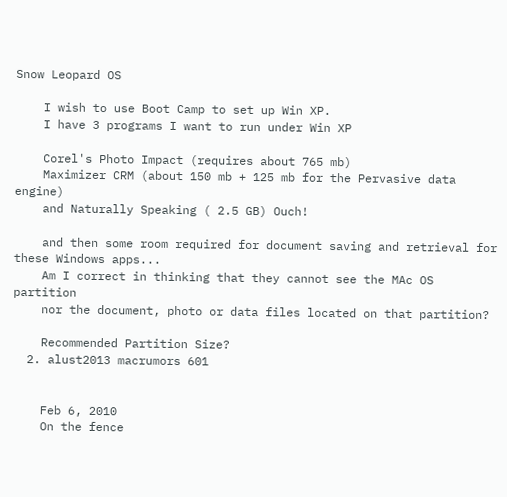Snow Leopard OS

    I wish to use Boot Camp to set up Win XP.
    I have 3 programs I want to run under Win XP

    Corel's Photo Impact (requires about 765 mb)
    Maximizer CRM (about 150 mb + 125 mb for the Pervasive data engine)
    and Naturally Speaking ( 2.5 GB) Ouch!

    and then some room required for document saving and retrieval for these Windows apps...
    Am I correct in thinking that they cannot see the MAc OS partition
    nor the document, photo or data files located on that partition?

    Recommended Partition Size?
  2. alust2013 macrumors 601


    Feb 6, 2010
    On the fence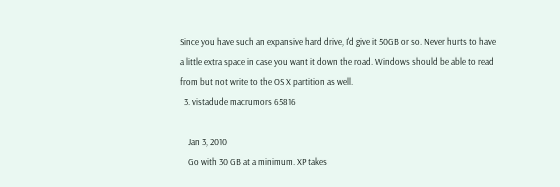Since you have such an expansive hard drive, I'd give it 50GB or so. Never hurts to have a little extra space in case you want it down the road. Windows should be able to read from but not write to the OS X partition as well.
  3. vistadude macrumors 65816

    Jan 3, 2010
    Go with 30 GB at a minimum. XP takes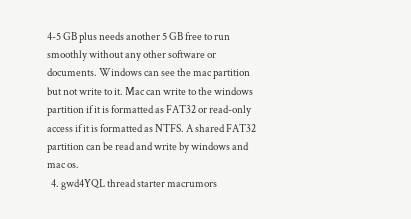4-5 GB plus needs another 5 GB free to run smoothly without any other software or documents. Windows can see the mac partition but not write to it. Mac can write to the windows partition if it is formatted as FAT32 or read-only access if it is formatted as NTFS. A shared FAT32 partition can be read and write by windows and mac os.
  4. gwd4YQL thread starter macrumors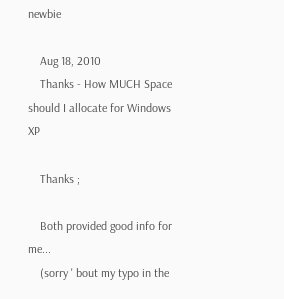newbie

    Aug 18, 2010
    Thanks - How MUCH Space should I allocate for Windows XP

    Thanks ;

    Both provided good info for me...
    (sorry ' bout my typo in the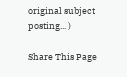original subject posting... )

Share This Page